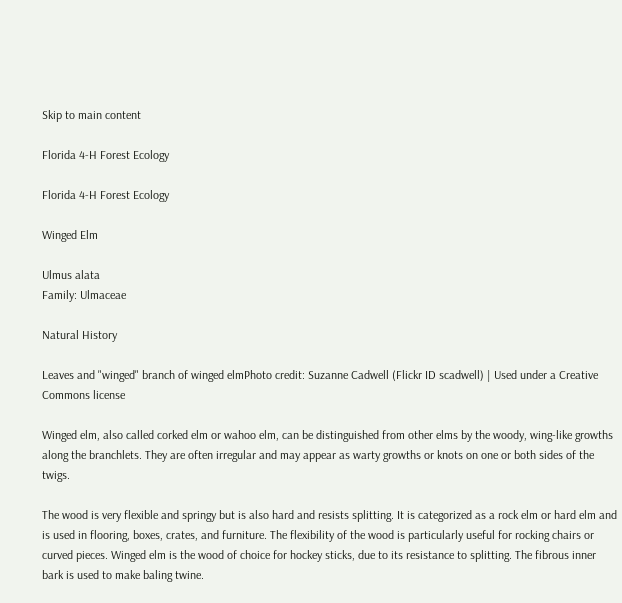Skip to main content

Florida 4-H Forest Ecology

Florida 4-H Forest Ecology

Winged Elm

Ulmus alata
Family: Ulmaceae

Natural History

Leaves and "winged" branch of winged elmPhoto credit: Suzanne Cadwell (Flickr ID scadwell) | Used under a Creative Commons license

Winged elm, also called corked elm or wahoo elm, can be distinguished from other elms by the woody, wing-like growths along the branchlets. They are often irregular and may appear as warty growths or knots on one or both sides of the twigs.

The wood is very flexible and springy but is also hard and resists splitting. It is categorized as a rock elm or hard elm and is used in flooring, boxes, crates, and furniture. The flexibility of the wood is particularly useful for rocking chairs or curved pieces. Winged elm is the wood of choice for hockey sticks, due to its resistance to splitting. The fibrous inner bark is used to make baling twine.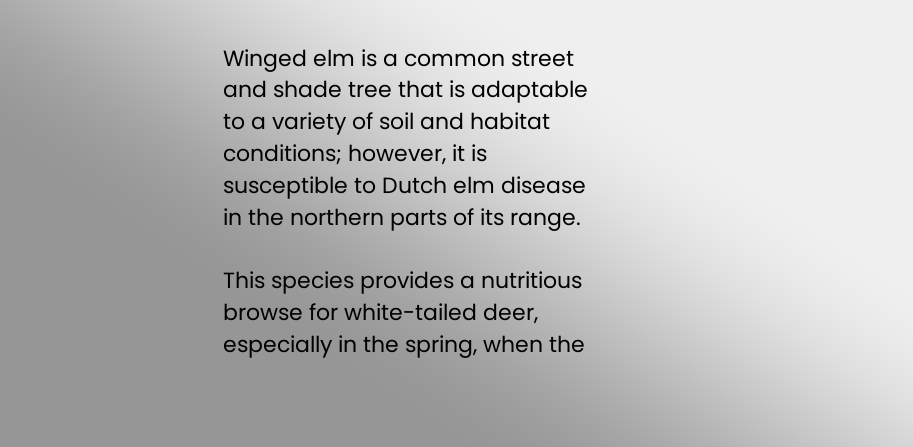Winged elm is a common street and shade tree that is adaptable to a variety of soil and habitat conditions; however, it is susceptible to Dutch elm disease in the northern parts of its range.

This species provides a nutritious browse for white-tailed deer, especially in the spring, when the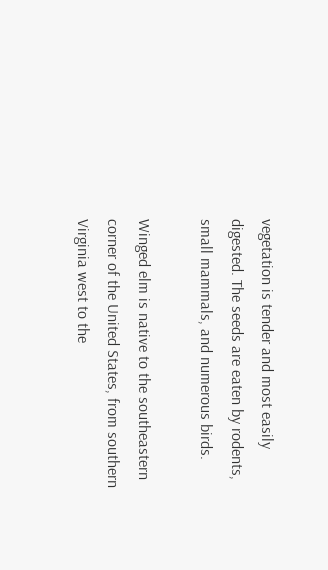vegetation is tender and most easily digested. The seeds are eaten by rodents, small mammals, and numerous birds.

Winged elm is native to the southeastern corner of the United States, from southern Virginia west to the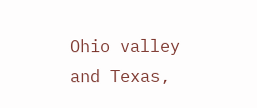Ohio valley and Texas,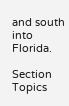and south into Florida.

Section Topics